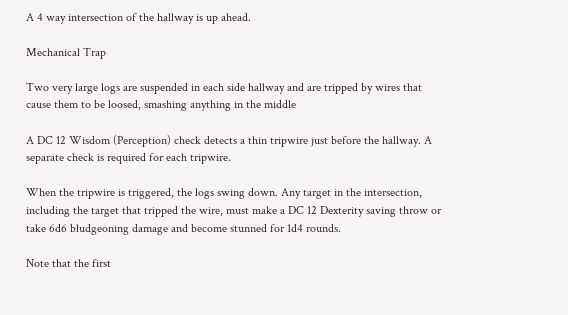A 4 way intersection of the hallway is up ahead.

Mechanical Trap

Two very large logs are suspended in each side hallway and are tripped by wires that cause them to be loosed, smashing anything in the middle

A DC 12 Wisdom (Perception) check detects a thin tripwire just before the hallway. A separate check is required for each tripwire.

When the tripwire is triggered, the logs swing down. Any target in the intersection, including the target that tripped the wire, must make a DC 12 Dexterity saving throw or take 6d6 bludgeoning damage and become stunned for 1d4 rounds.

Note that the first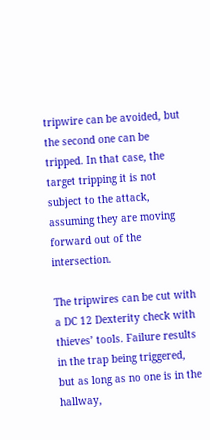tripwire can be avoided, but the second one can be tripped. In that case, the target tripping it is not subject to the attack, assuming they are moving forward out of the intersection.

The tripwires can be cut with a DC 12 Dexterity check with thieves’ tools. Failure results in the trap being triggered, but as long as no one is in the hallway,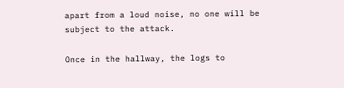apart from a loud noise, no one will be subject to the attack.

Once in the hallway, the logs to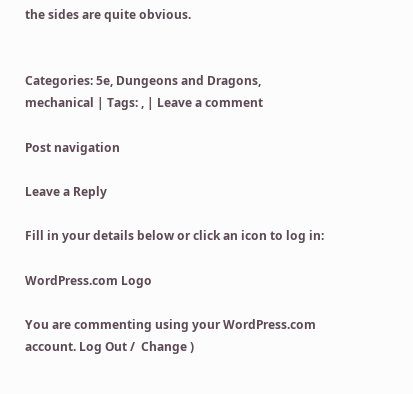the sides are quite obvious.


Categories: 5e, Dungeons and Dragons, mechanical | Tags: , | Leave a comment

Post navigation

Leave a Reply

Fill in your details below or click an icon to log in:

WordPress.com Logo

You are commenting using your WordPress.com account. Log Out /  Change )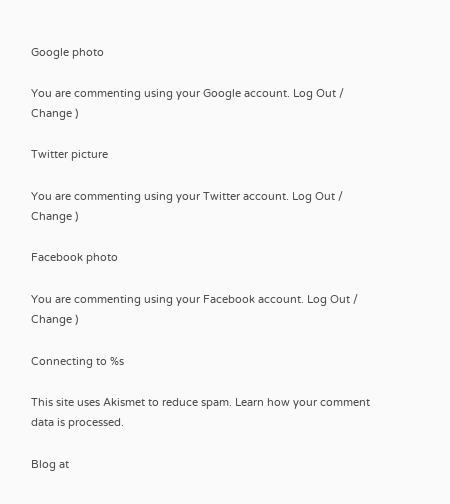Google photo

You are commenting using your Google account. Log Out /  Change )

Twitter picture

You are commenting using your Twitter account. Log Out /  Change )

Facebook photo

You are commenting using your Facebook account. Log Out /  Change )

Connecting to %s

This site uses Akismet to reduce spam. Learn how your comment data is processed.

Blog at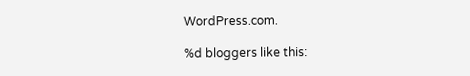WordPress.com.

%d bloggers like this: